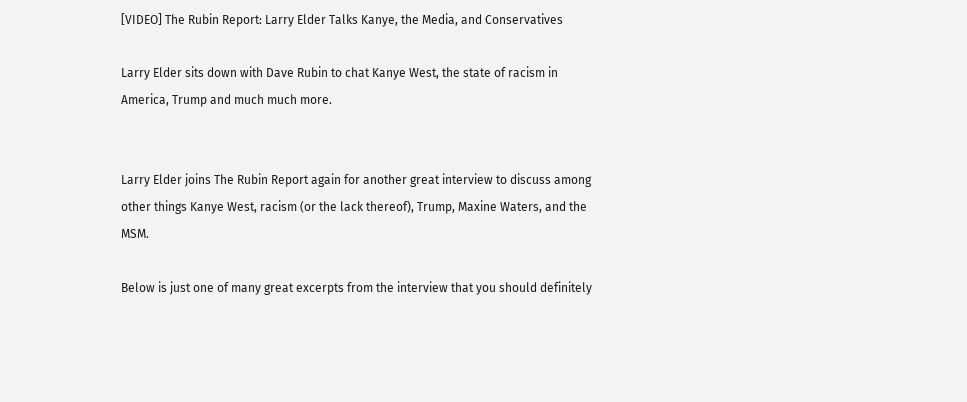[VIDEO] The Rubin Report: Larry Elder Talks Kanye, the Media, and Conservatives

Larry Elder sits down with Dave Rubin to chat Kanye West, the state of racism in America, Trump and much much more.


Larry Elder joins The Rubin Report again for another great interview to discuss among other things Kanye West, racism (or the lack thereof), Trump, Maxine Waters, and the MSM.

Below is just one of many great excerpts from the interview that you should definitely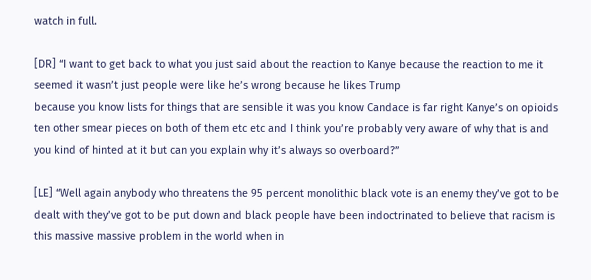watch in full.

[DR] “I want to get back to what you just said about the reaction to Kanye because the reaction to me it seemed it wasn’t just people were like he’s wrong because he likes Trump
because you know lists for things that are sensible it was you know Candace is far right Kanye’s on opioids ten other smear pieces on both of them etc etc and I think you’re probably very aware of why that is and you kind of hinted at it but can you explain why it’s always so overboard?”

[LE] “Well again anybody who threatens the 95 percent monolithic black vote is an enemy they’ve got to be dealt with they’ve got to be put down and black people have been indoctrinated to believe that racism is this massive massive problem in the world when in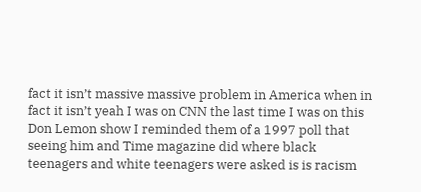fact it isn’t massive massive problem in America when in fact it isn’t yeah I was on CNN the last time I was on this Don Lemon show I reminded them of a 1997 poll that seeing him and Time magazine did where black teenagers and white teenagers were asked is is racism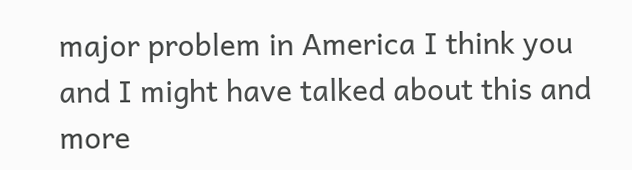major problem in America I think you and I might have talked about this and more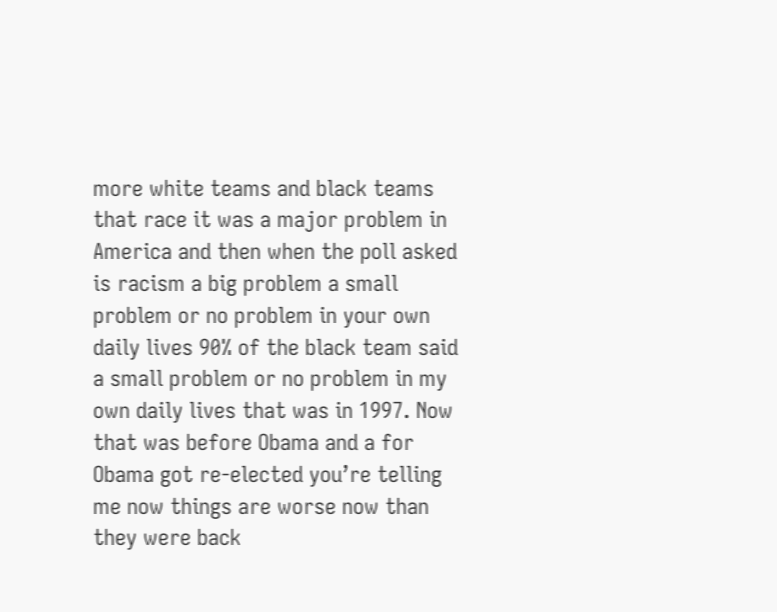more white teams and black teams that race it was a major problem in America and then when the poll asked is racism a big problem a small problem or no problem in your own daily lives 90% of the black team said a small problem or no problem in my own daily lives that was in 1997. Now that was before Obama and a for Obama got re-elected you’re telling me now things are worse now than they were back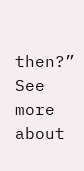then?”
See more about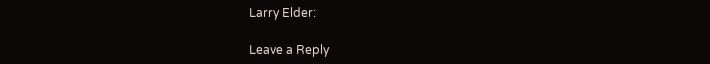Larry Elder:

Leave a Reply